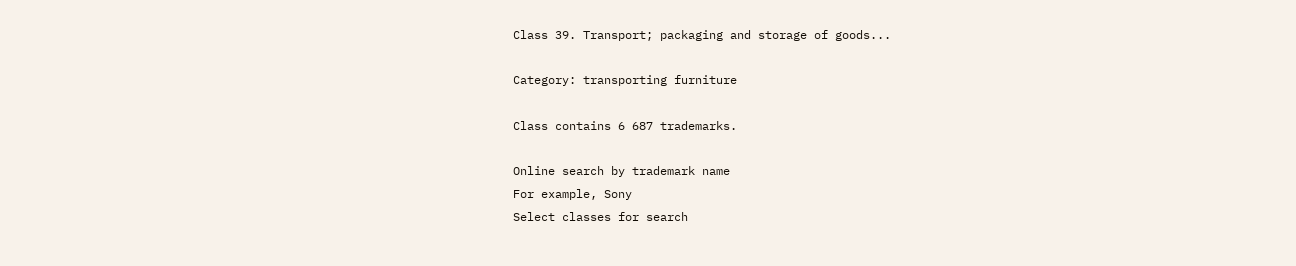Class 39. Transport; packaging and storage of goods...

Category: transporting furniture

Class contains 6 687 trademarks.

Online search by trademark name
For example, Sony
Select classes for search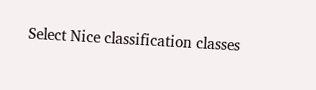Select Nice classification classes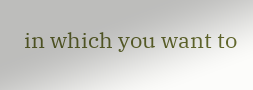in which you want to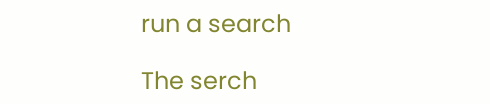run a search

The serch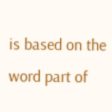is based on the word part of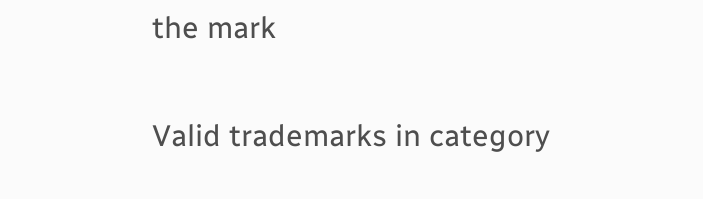the mark

Valid trademarks in category